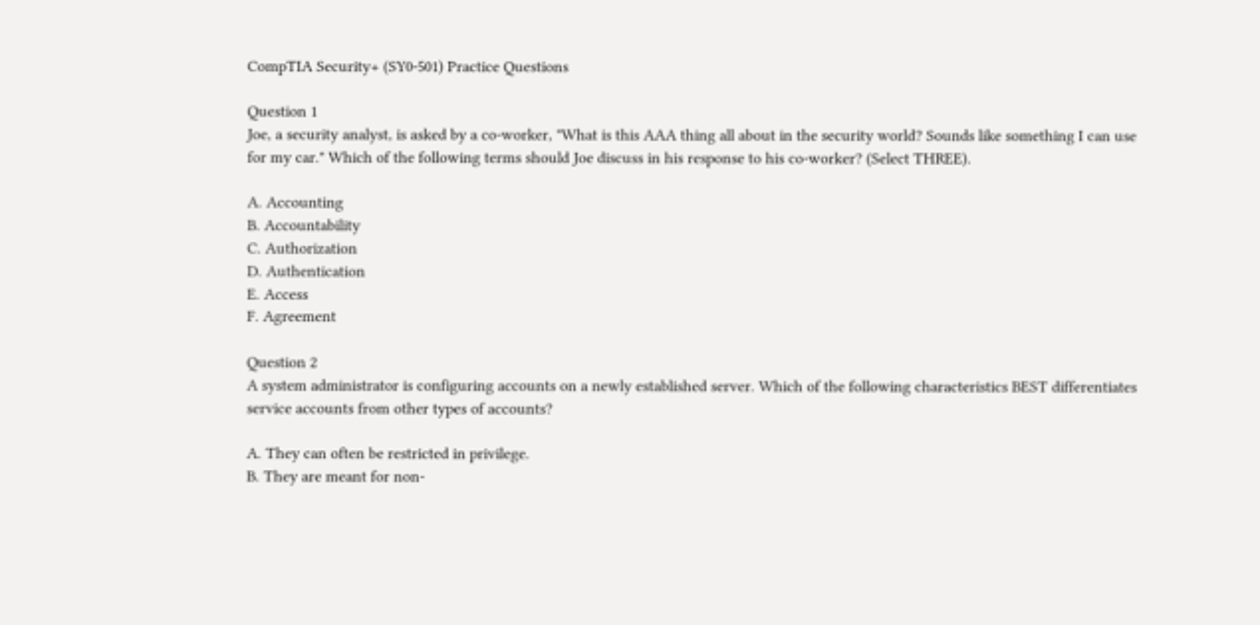CompTIA Security+ (SY0-501) Practice Questions

Question 1
Joe, a security analyst, is asked by a co-worker, "What is this AAA thing all about in the security world? Sounds like something I can use for my car." Which of the following terms should Joe discuss in his response to his co-worker? (Select THREE).

A. Accounting
B. Accountability
C. Authorization
D. Authentication
E. Access
F. Agreement

Question 2
A system administrator is configuring accounts on a newly established server. Which of the following characteristics BEST differentiates service accounts from other types of accounts?

A. They can often be restricted in privilege.
B. They are meant for non-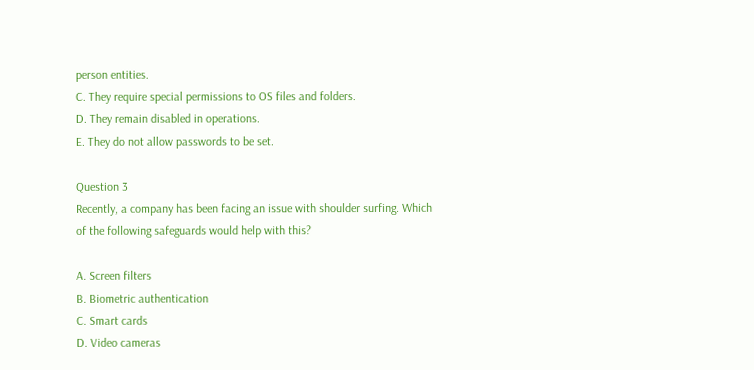person entities.
C. They require special permissions to OS files and folders.
D. They remain disabled in operations.
E. They do not allow passwords to be set.

Question 3
Recently, a company has been facing an issue with shoulder surfing. Which of the following safeguards would help with this?

A. Screen filters
B. Biometric authentication
C. Smart cards
D. Video cameras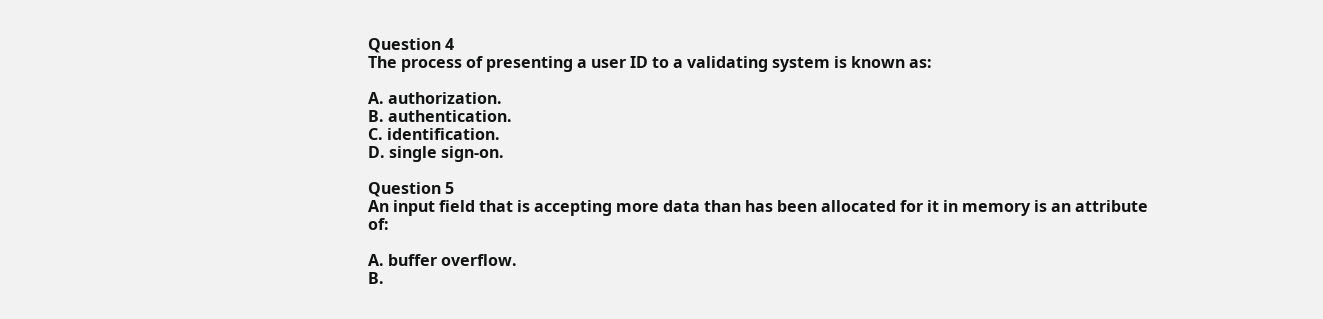Question 4
The process of presenting a user ID to a validating system is known as:

A. authorization.
B. authentication.
C. identification.
D. single sign-on.

Question 5
An input field that is accepting more data than has been allocated for it in memory is an attribute of:

A. buffer overflow.
B.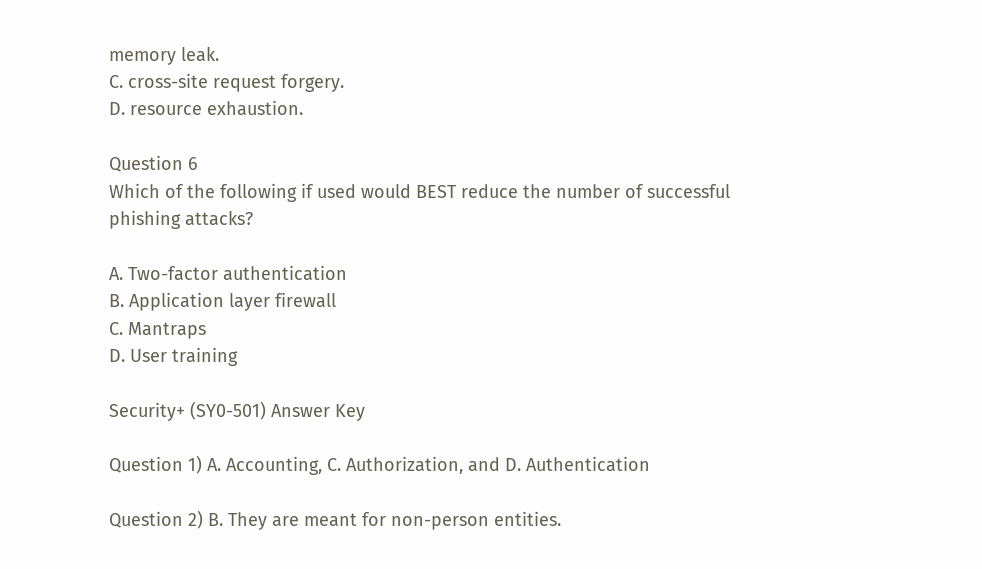memory leak.
C. cross-site request forgery.
D. resource exhaustion.

Question 6
Which of the following if used would BEST reduce the number of successful phishing attacks?

A. Two-factor authentication
B. Application layer firewall
C. Mantraps
D. User training

Security+ (SY0-501) Answer Key

Question 1) A. Accounting, C. Authorization, and D. Authentication

Question 2) B. They are meant for non-person entities.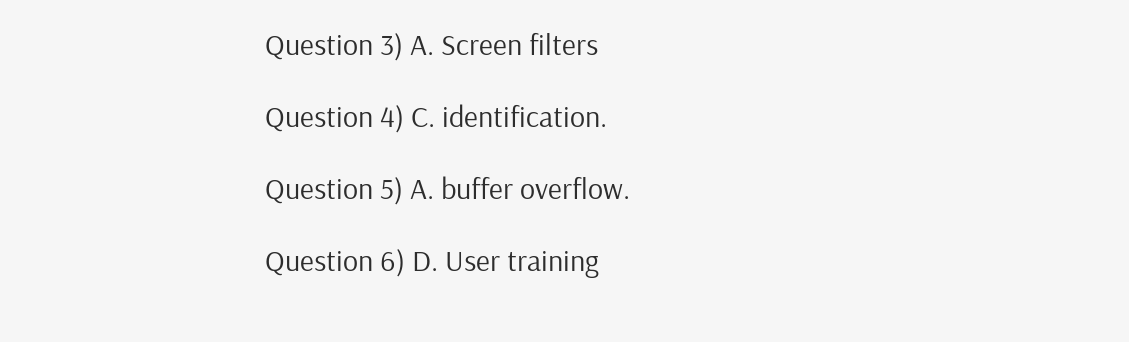Question 3) A. Screen filters

Question 4) C. identification.

Question 5) A. buffer overflow.

Question 6) D. User training